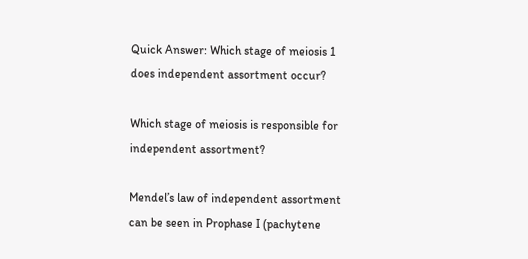Quick Answer: Which stage of meiosis 1 does independent assortment occur?

Which stage of meiosis is responsible for independent assortment?

Mendel’s law of independent assortment can be seen in Prophase I (pachytene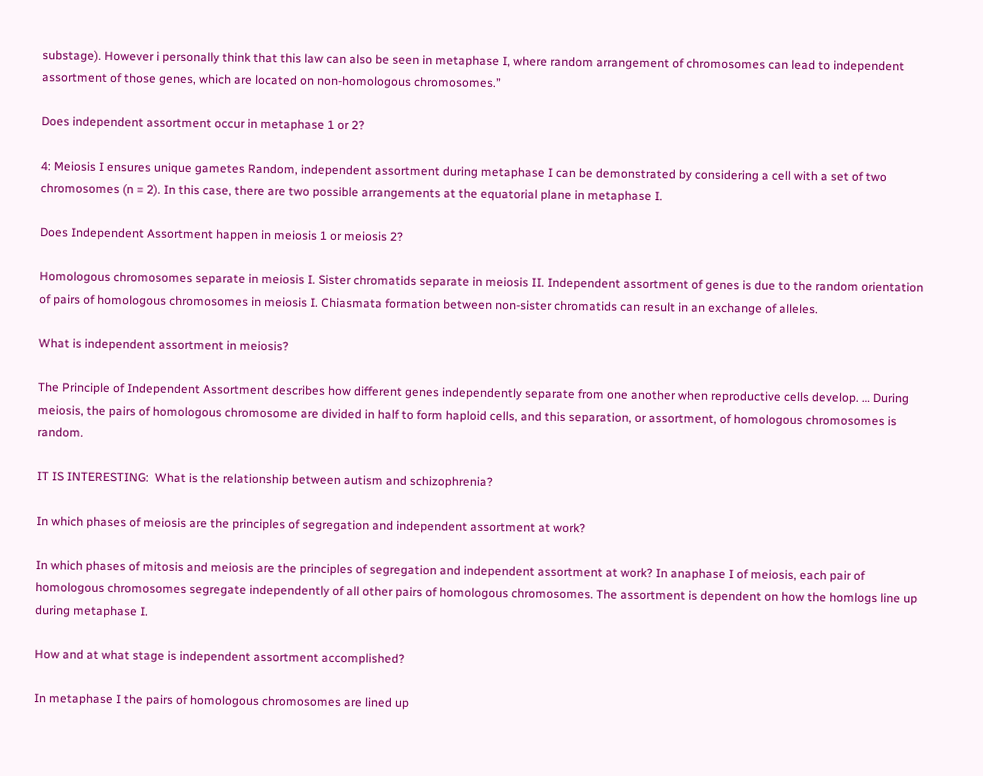substage). However i personally think that this law can also be seen in metaphase I, where random arrangement of chromosomes can lead to independent assortment of those genes, which are located on non-homologous chromosomes.”

Does independent assortment occur in metaphase 1 or 2?

4: Meiosis I ensures unique gametes Random, independent assortment during metaphase I can be demonstrated by considering a cell with a set of two chromosomes (n = 2). In this case, there are two possible arrangements at the equatorial plane in metaphase I.

Does Independent Assortment happen in meiosis 1 or meiosis 2?

Homologous chromosomes separate in meiosis I. Sister chromatids separate in meiosis II. Independent assortment of genes is due to the random orientation of pairs of homologous chromosomes in meiosis I. Chiasmata formation between non-sister chromatids can result in an exchange of alleles.

What is independent assortment in meiosis?

The Principle of Independent Assortment describes how different genes independently separate from one another when reproductive cells develop. … During meiosis, the pairs of homologous chromosome are divided in half to form haploid cells, and this separation, or assortment, of homologous chromosomes is random.

IT IS INTERESTING:  What is the relationship between autism and schizophrenia?

In which phases of meiosis are the principles of segregation and independent assortment at work?

In which phases of mitosis and meiosis are the principles of segregation and independent assortment at work? In anaphase I of meiosis, each pair of homologous chromosomes segregate independently of all other pairs of homologous chromosomes. The assortment is dependent on how the homlogs line up during metaphase I.

How and at what stage is independent assortment accomplished?

In metaphase I the pairs of homologous chromosomes are lined up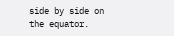side by side on the equator.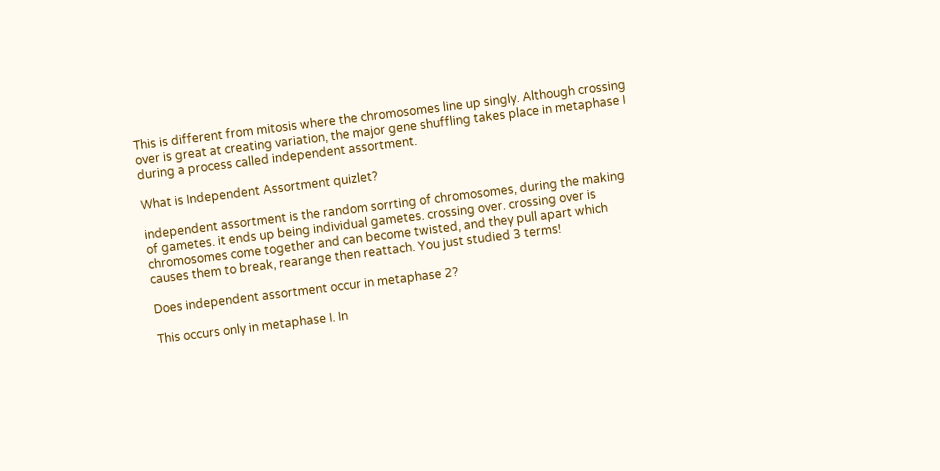This is different from mitosis where the chromosomes line up singly. Although crossing over is great at creating variation, the major gene shuffling takes place in metaphase I during a process called independent assortment.

What is Independent Assortment quizlet?

independent assortment is the random sorrting of chromosomes, during the making of gametes. it ends up being individual gametes. crossing over. crossing over is chromosomes come together and can become twisted, and they pull apart which causes them to break, rearange then reattach. You just studied 3 terms!

Does independent assortment occur in metaphase 2?

This occurs only in metaphase I. In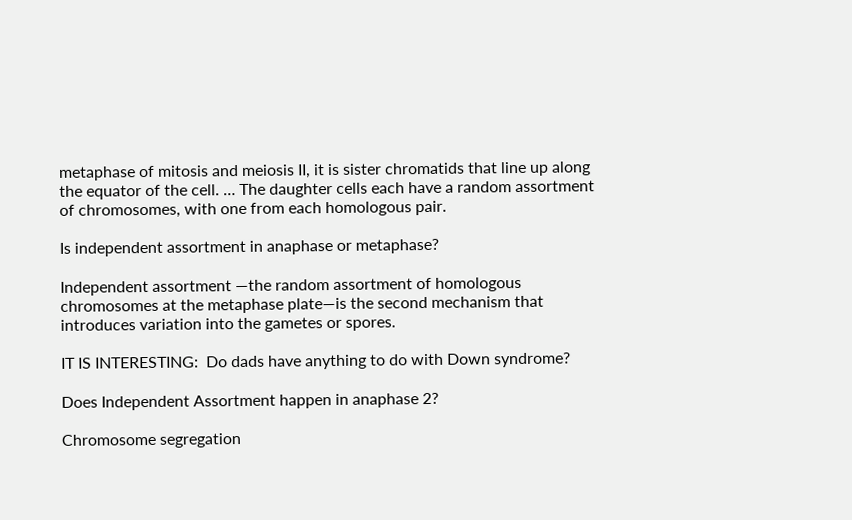metaphase of mitosis and meiosis II, it is sister chromatids that line up along the equator of the cell. … The daughter cells each have a random assortment of chromosomes, with one from each homologous pair.

Is independent assortment in anaphase or metaphase?

Independent assortment —the random assortment of homologous chromosomes at the metaphase plate—is the second mechanism that introduces variation into the gametes or spores.

IT IS INTERESTING:  Do dads have anything to do with Down syndrome?

Does Independent Assortment happen in anaphase 2?

Chromosome segregation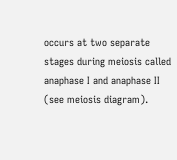occurs at two separate stages during meiosis called anaphase I and anaphase II (see meiosis diagram).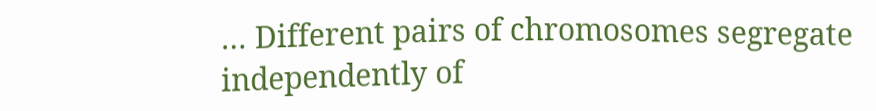… Different pairs of chromosomes segregate independently of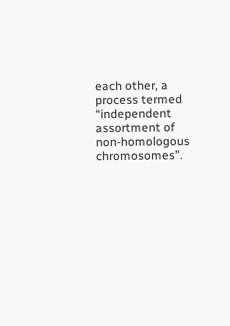each other, a process termed “independent assortment of non-homologous chromosomes”.